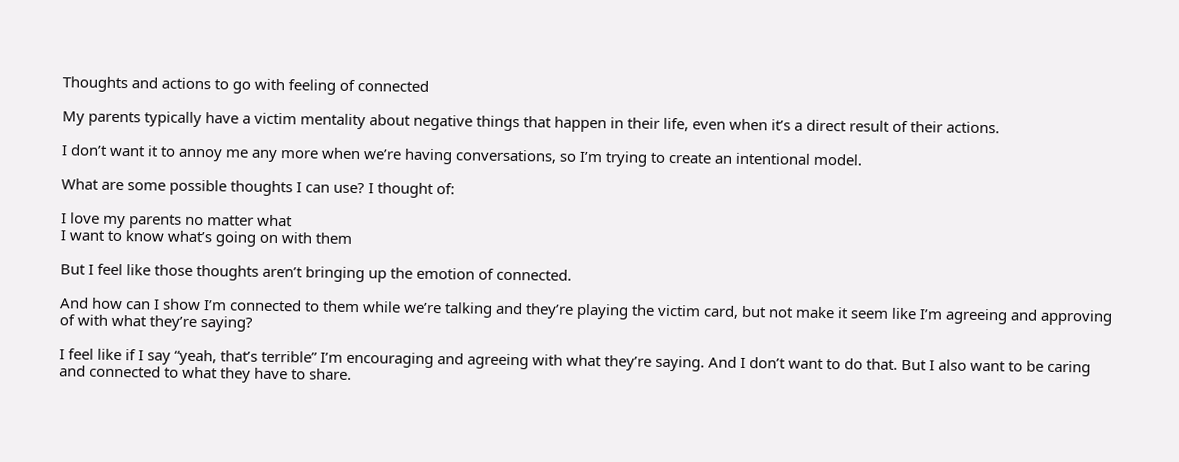Thoughts and actions to go with feeling of connected

My parents typically have a victim mentality about negative things that happen in their life, even when it’s a direct result of their actions.

I don’t want it to annoy me any more when we’re having conversations, so I’m trying to create an intentional model.

What are some possible thoughts I can use? I thought of:

I love my parents no matter what
I want to know what’s going on with them

But I feel like those thoughts aren’t bringing up the emotion of connected.

And how can I show I’m connected to them while we’re talking and they’re playing the victim card, but not make it seem like I’m agreeing and approving of with what they’re saying?

I feel like if I say “yeah, that’s terrible” I’m encouraging and agreeing with what they’re saying. And I don’t want to do that. But I also want to be caring and connected to what they have to share.